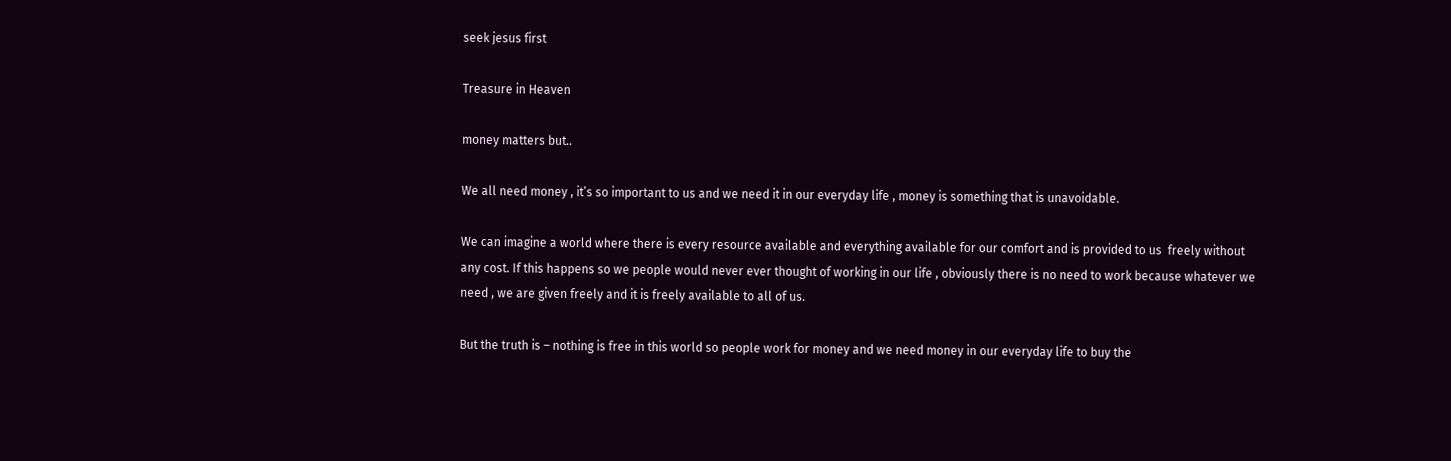seek jesus first

Treasure in Heaven

money matters but..

We all need money , it’s so important to us and we need it in our everyday life , money is something that is unavoidable.

We can imagine a world where there is every resource available and everything available for our comfort and is provided to us  freely without any cost. If this happens so we people would never ever thought of working in our life , obviously there is no need to work because whatever we need , we are given freely and it is freely available to all of us.

But the truth is – nothing is free in this world so people work for money and we need money in our everyday life to buy the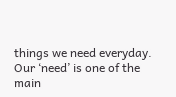things we need everyday. Our ‘need’ is one of the main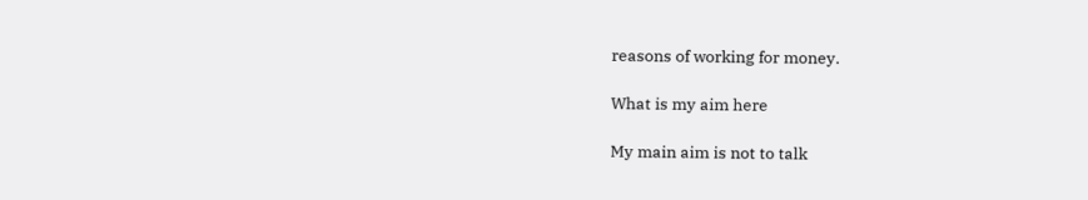reasons of working for money.

What is my aim here

My main aim is not to talk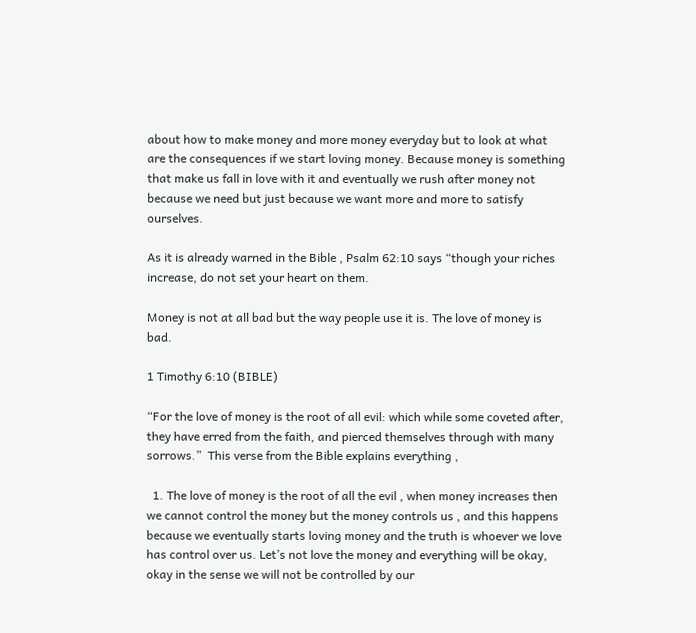about how to make money and more money everyday but to look at what are the consequences if we start loving money. Because money is something that make us fall in love with it and eventually we rush after money not because we need but just because we want more and more to satisfy ourselves.

As it is already warned in the Bible , Psalm 62:10 says “though your riches increase, do not set your heart on them.

Money is not at all bad but the way people use it is. The love of money is bad.

1 Timothy 6:10 (BIBLE)

“For the love of money is the root of all evil: which while some coveted after, they have erred from the faith, and pierced themselves through with many sorrows.”  This verse from the Bible explains everything ,

  1. The love of money is the root of all the evil , when money increases then we cannot control the money but the money controls us , and this happens because we eventually starts loving money and the truth is whoever we love has control over us. Let’s not love the money and everything will be okay, okay in the sense we will not be controlled by our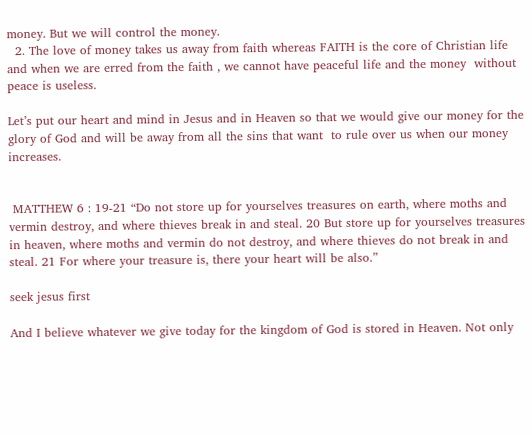money. But we will control the money.
  2. The love of money takes us away from faith whereas FAITH is the core of Christian life and when we are erred from the faith , we cannot have peaceful life and the money  without peace is useless.

Let’s put our heart and mind in Jesus and in Heaven so that we would give our money for the glory of God and will be away from all the sins that want  to rule over us when our money increases.


 MATTHEW 6 : 19-21 “Do not store up for yourselves treasures on earth, where moths and vermin destroy, and where thieves break in and steal. 20 But store up for yourselves treasures in heaven, where moths and vermin do not destroy, and where thieves do not break in and steal. 21 For where your treasure is, there your heart will be also.”

seek jesus first

And I believe whatever we give today for the kingdom of God is stored in Heaven. Not only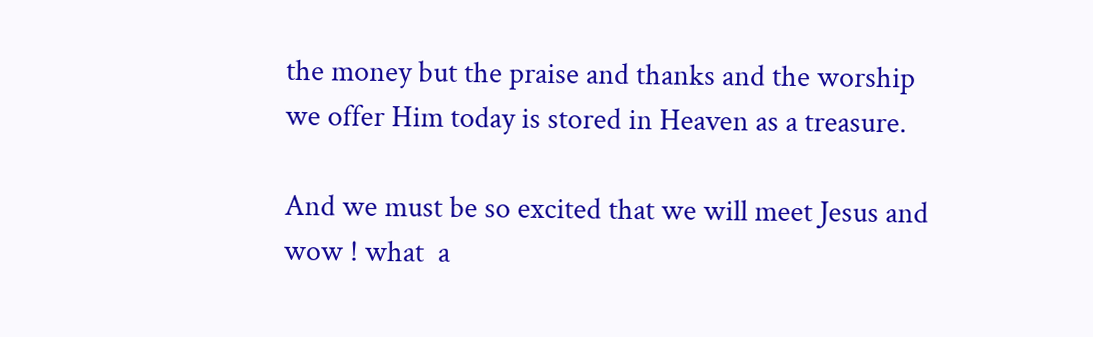the money but the praise and thanks and the worship we offer Him today is stored in Heaven as a treasure.

And we must be so excited that we will meet Jesus and wow ! what  a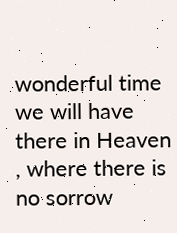wonderful time we will have there in Heaven , where there is no sorrow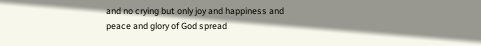and no crying but only joy and happiness and peace and glory of God spread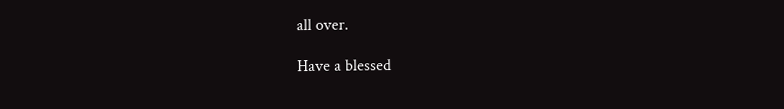all over.

Have a blessed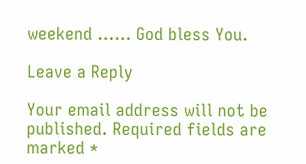weekend …… God bless You.

Leave a Reply

Your email address will not be published. Required fields are marked *